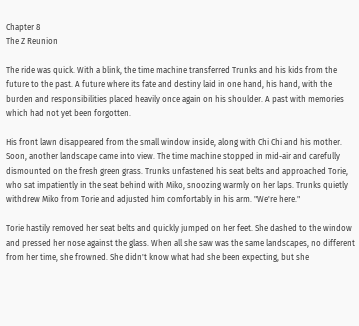Chapter 8
The Z Reunion

The ride was quick. With a blink, the time machine transferred Trunks and his kids from the future to the past. A future where its fate and destiny laid in one hand, his hand, with the burden and responsibilities placed heavily once again on his shoulder. A past with memories which had not yet been forgotten.

His front lawn disappeared from the small window inside, along with Chi Chi and his mother. Soon, another landscape came into view. The time machine stopped in mid-air and carefully dismounted on the fresh green grass. Trunks unfastened his seat belts and approached Torie, who sat impatiently in the seat behind with Miko, snoozing warmly on her laps. Trunks quietly withdrew Miko from Torie and adjusted him comfortably in his arm. "We're here."

Torie hastily removed her seat belts and quickly jumped on her feet. She dashed to the window and pressed her nose against the glass. When all she saw was the same landscapes, no different from her time, she frowned. She didn't know what had she been expecting, but she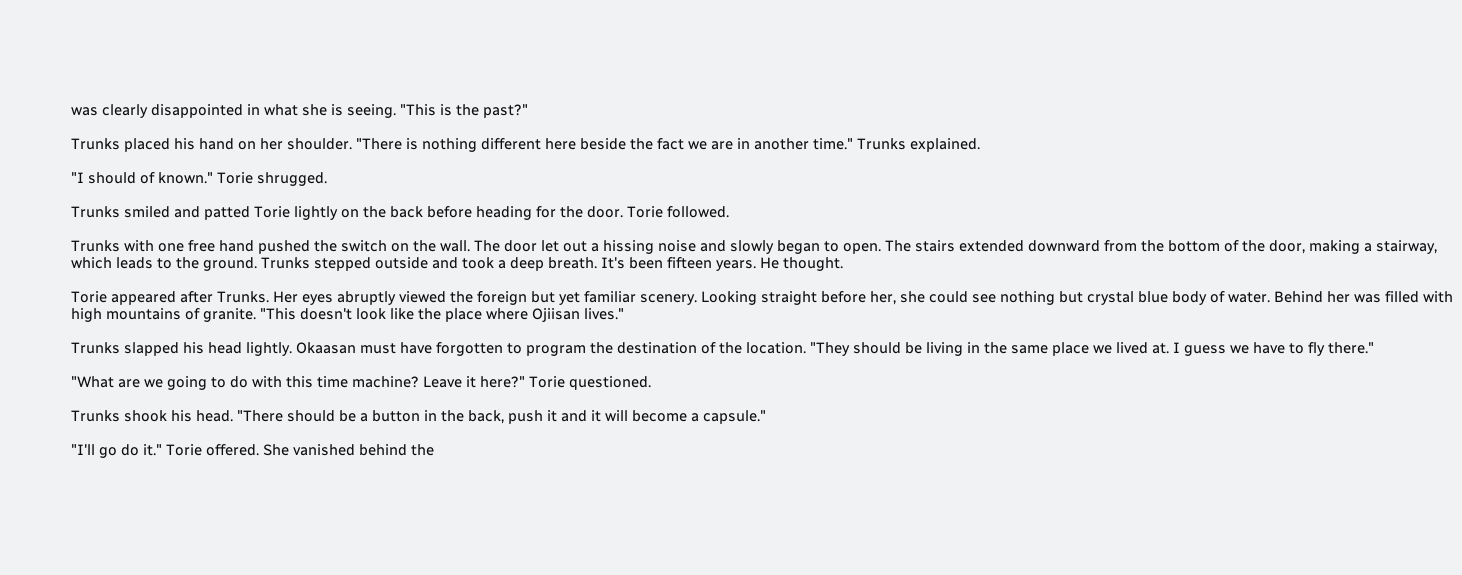was clearly disappointed in what she is seeing. "This is the past?"

Trunks placed his hand on her shoulder. "There is nothing different here beside the fact we are in another time." Trunks explained.

"I should of known." Torie shrugged.

Trunks smiled and patted Torie lightly on the back before heading for the door. Torie followed.

Trunks with one free hand pushed the switch on the wall. The door let out a hissing noise and slowly began to open. The stairs extended downward from the bottom of the door, making a stairway, which leads to the ground. Trunks stepped outside and took a deep breath. It's been fifteen years. He thought.

Torie appeared after Trunks. Her eyes abruptly viewed the foreign but yet familiar scenery. Looking straight before her, she could see nothing but crystal blue body of water. Behind her was filled with high mountains of granite. "This doesn't look like the place where Ojiisan lives."

Trunks slapped his head lightly. Okaasan must have forgotten to program the destination of the location. "They should be living in the same place we lived at. I guess we have to fly there."

"What are we going to do with this time machine? Leave it here?" Torie questioned.

Trunks shook his head. "There should be a button in the back, push it and it will become a capsule."

"I'll go do it." Torie offered. She vanished behind the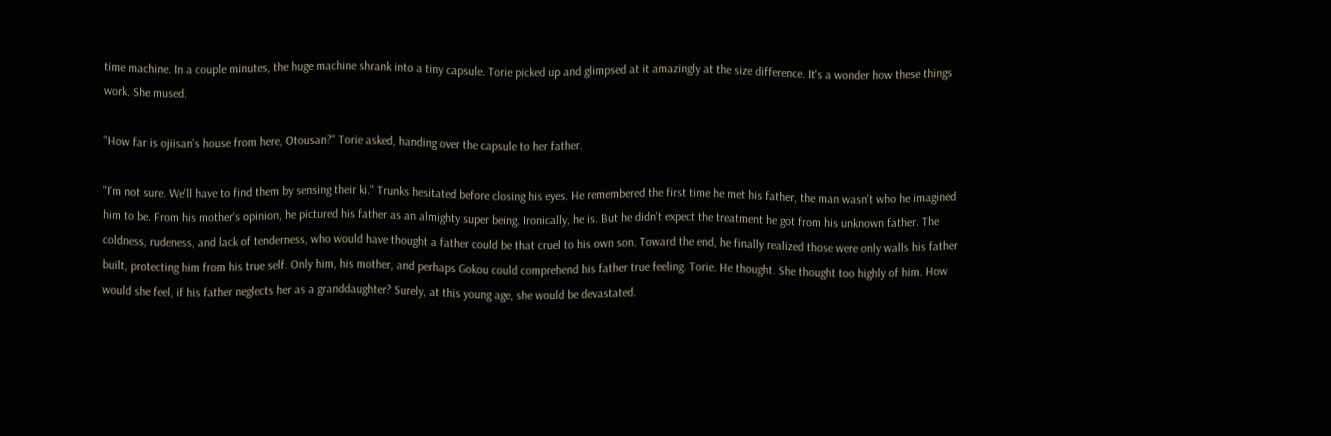time machine. In a couple minutes, the huge machine shrank into a tiny capsule. Torie picked up and glimpsed at it amazingly at the size difference. It's a wonder how these things work. She mused.

"How far is ojiisan's house from here, Otousan?" Torie asked, handing over the capsule to her father.

"I'm not sure. We'll have to find them by sensing their ki." Trunks hesitated before closing his eyes. He remembered the first time he met his father, the man wasn't who he imagined him to be. From his mother's opinion, he pictured his father as an almighty super being. Ironically, he is. But he didn't expect the treatment he got from his unknown father. The coldness, rudeness, and lack of tenderness, who would have thought a father could be that cruel to his own son. Toward the end, he finally realized those were only walls his father built, protecting him from his true self. Only him, his mother, and perhaps Gokou could comprehend his father true feeling. Torie. He thought. She thought too highly of him. How would she feel, if his father neglects her as a granddaughter? Surely, at this young age, she would be devastated.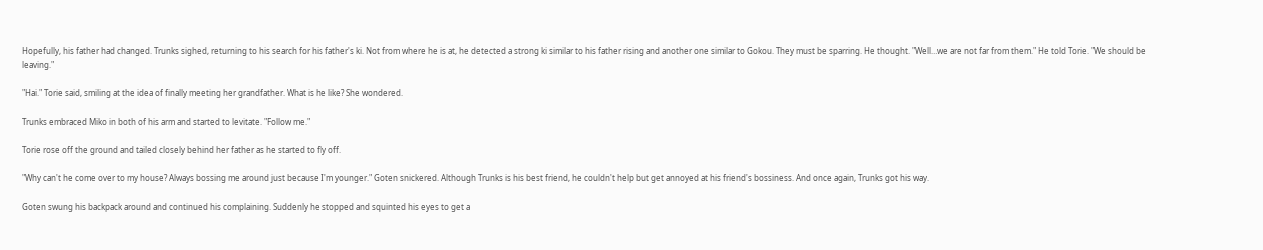Hopefully, his father had changed. Trunks sighed, returning to his search for his father's ki. Not from where he is at, he detected a strong ki similar to his father rising and another one similar to Gokou. They must be sparring. He thought. "Well…we are not far from them." He told Torie. "We should be leaving."

"Hai." Torie said, smiling at the idea of finally meeting her grandfather. What is he like? She wondered.

Trunks embraced Miko in both of his arm and started to levitate. "Follow me."

Torie rose off the ground and tailed closely behind her father as he started to fly off.

"Why can't he come over to my house? Always bossing me around just because I'm younger." Goten snickered. Although Trunks is his best friend, he couldn't help but get annoyed at his friend's bossiness. And once again, Trunks got his way.

Goten swung his backpack around and continued his complaining. Suddenly he stopped and squinted his eyes to get a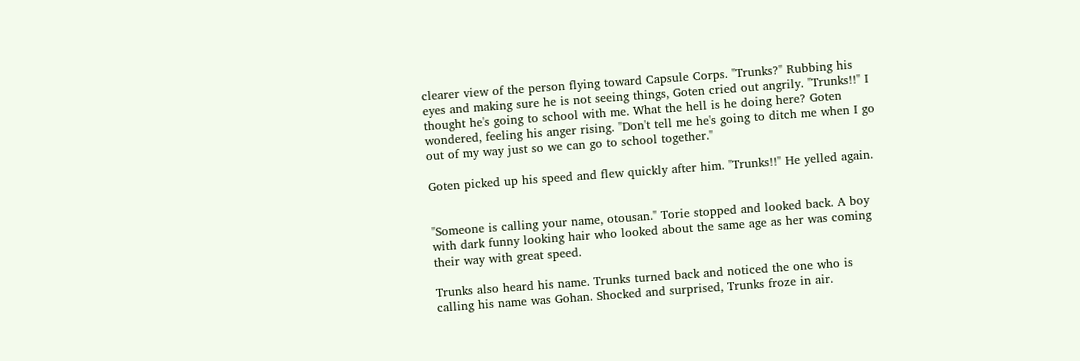clearer view of the person flying toward Capsule Corps. "Trunks?" Rubbing his eyes and making sure he is not seeing things, Goten cried out angrily. "Trunks!!" I thought he's going to school with me. What the hell is he doing here? Goten wondered, feeling his anger rising. "Don't tell me he's going to ditch me when I go out of my way just so we can go to school together."

Goten picked up his speed and flew quickly after him. "Trunks!!" He yelled again.


"Someone is calling your name, otousan." Torie stopped and looked back. A boy with dark funny looking hair who looked about the same age as her was coming their way with great speed.

Trunks also heard his name. Trunks turned back and noticed the one who is calling his name was Gohan. Shocked and surprised, Trunks froze in air.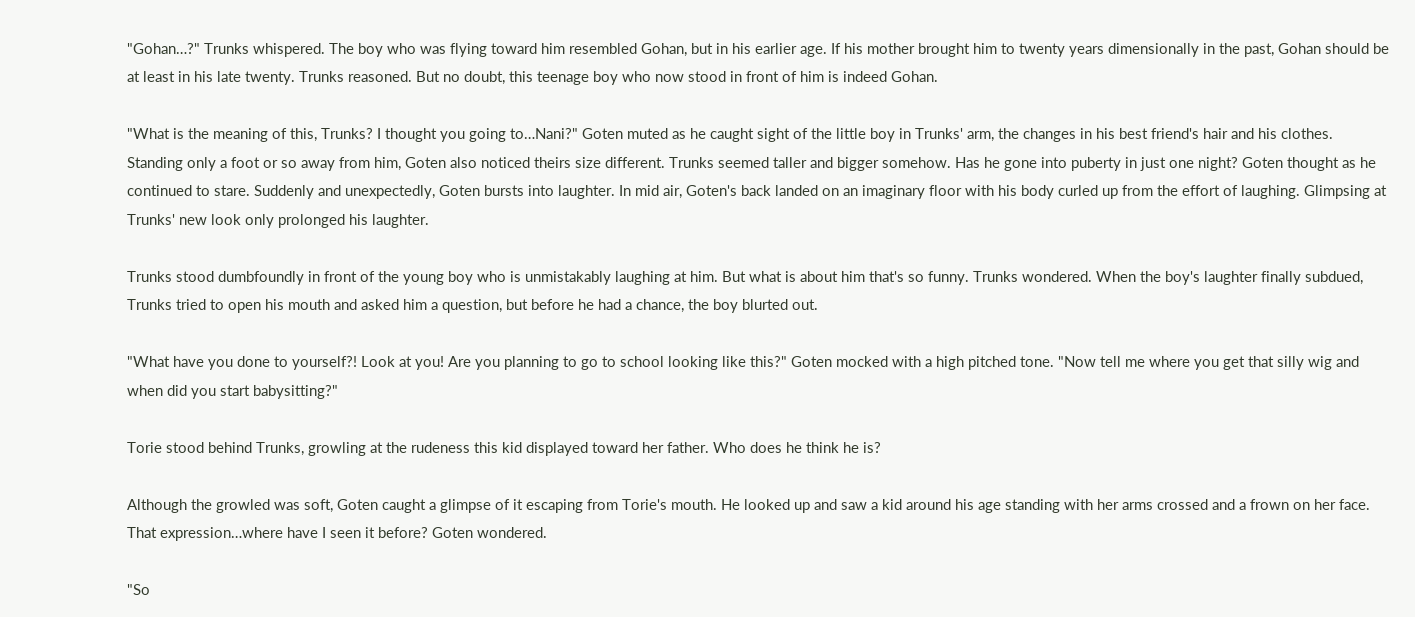"Gohan…?" Trunks whispered. The boy who was flying toward him resembled Gohan, but in his earlier age. If his mother brought him to twenty years dimensionally in the past, Gohan should be at least in his late twenty. Trunks reasoned. But no doubt, this teenage boy who now stood in front of him is indeed Gohan.

"What is the meaning of this, Trunks? I thought you going to…Nani?" Goten muted as he caught sight of the little boy in Trunks' arm, the changes in his best friend's hair and his clothes. Standing only a foot or so away from him, Goten also noticed theirs size different. Trunks seemed taller and bigger somehow. Has he gone into puberty in just one night? Goten thought as he continued to stare. Suddenly and unexpectedly, Goten bursts into laughter. In mid air, Goten's back landed on an imaginary floor with his body curled up from the effort of laughing. Glimpsing at Trunks' new look only prolonged his laughter.

Trunks stood dumbfoundly in front of the young boy who is unmistakably laughing at him. But what is about him that's so funny. Trunks wondered. When the boy's laughter finally subdued, Trunks tried to open his mouth and asked him a question, but before he had a chance, the boy blurted out.

"What have you done to yourself?! Look at you! Are you planning to go to school looking like this?" Goten mocked with a high pitched tone. "Now tell me where you get that silly wig and when did you start babysitting?"

Torie stood behind Trunks, growling at the rudeness this kid displayed toward her father. Who does he think he is?

Although the growled was soft, Goten caught a glimpse of it escaping from Torie's mouth. He looked up and saw a kid around his age standing with her arms crossed and a frown on her face. That expression…where have I seen it before? Goten wondered.

"So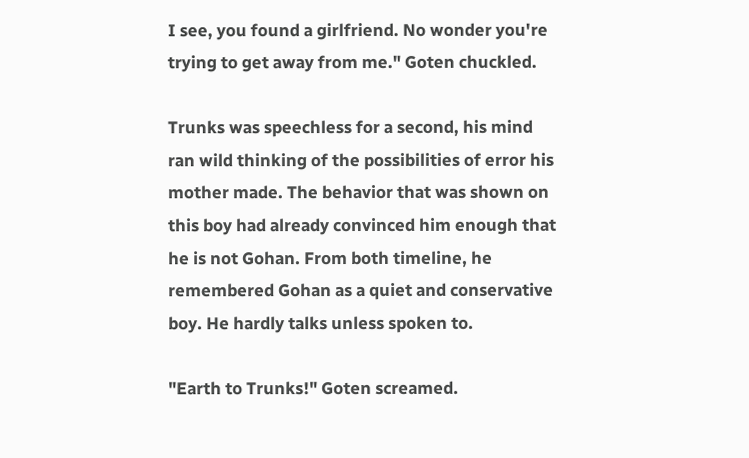I see, you found a girlfriend. No wonder you're trying to get away from me." Goten chuckled.

Trunks was speechless for a second, his mind ran wild thinking of the possibilities of error his mother made. The behavior that was shown on this boy had already convinced him enough that he is not Gohan. From both timeline, he remembered Gohan as a quiet and conservative boy. He hardly talks unless spoken to.

"Earth to Trunks!" Goten screamed.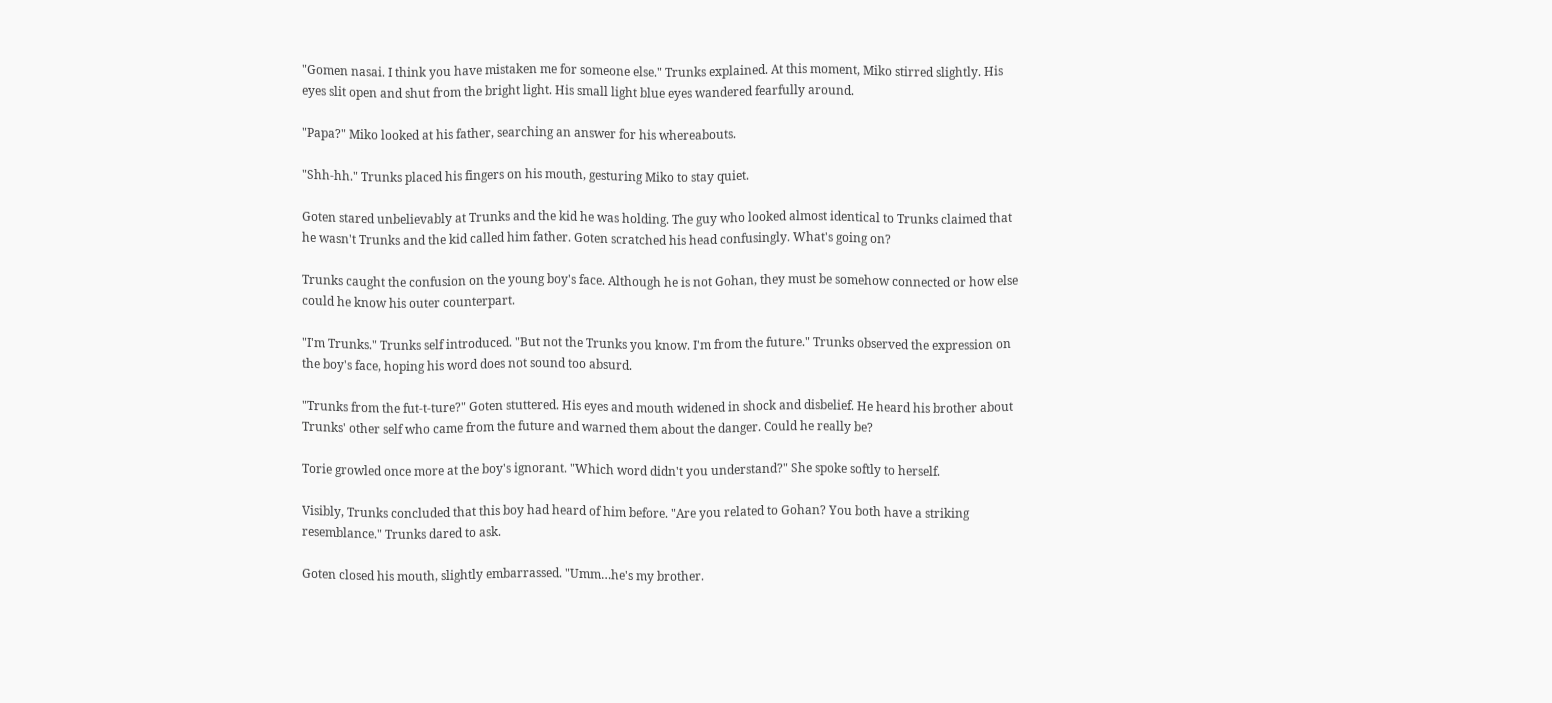"Gomen nasai. I think you have mistaken me for someone else." Trunks explained. At this moment, Miko stirred slightly. His eyes slit open and shut from the bright light. His small light blue eyes wandered fearfully around.

"Papa?" Miko looked at his father, searching an answer for his whereabouts.

"Shh-hh." Trunks placed his fingers on his mouth, gesturing Miko to stay quiet.

Goten stared unbelievably at Trunks and the kid he was holding. The guy who looked almost identical to Trunks claimed that he wasn't Trunks and the kid called him father. Goten scratched his head confusingly. What's going on?

Trunks caught the confusion on the young boy's face. Although he is not Gohan, they must be somehow connected or how else could he know his outer counterpart.

"I'm Trunks." Trunks self introduced. "But not the Trunks you know. I'm from the future." Trunks observed the expression on the boy's face, hoping his word does not sound too absurd.

"Trunks from the fut-t-ture?" Goten stuttered. His eyes and mouth widened in shock and disbelief. He heard his brother about Trunks' other self who came from the future and warned them about the danger. Could he really be?

Torie growled once more at the boy's ignorant. "Which word didn't you understand?" She spoke softly to herself.

Visibly, Trunks concluded that this boy had heard of him before. "Are you related to Gohan? You both have a striking resemblance." Trunks dared to ask.

Goten closed his mouth, slightly embarrassed. "Umm…he's my brother.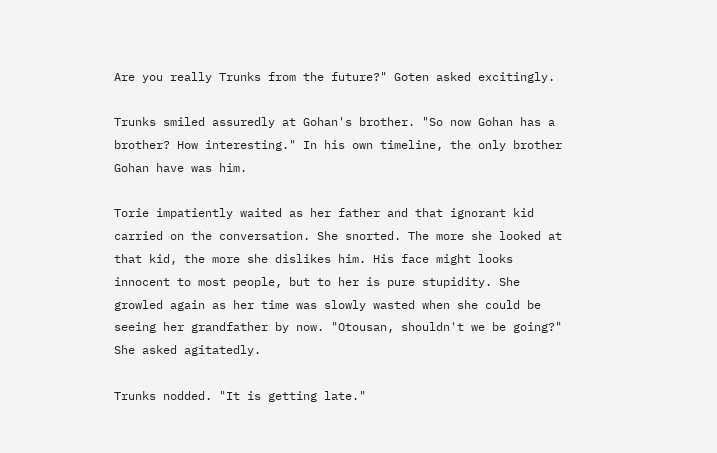Are you really Trunks from the future?" Goten asked excitingly.

Trunks smiled assuredly at Gohan's brother. "So now Gohan has a brother? How interesting." In his own timeline, the only brother Gohan have was him.

Torie impatiently waited as her father and that ignorant kid carried on the conversation. She snorted. The more she looked at that kid, the more she dislikes him. His face might looks innocent to most people, but to her is pure stupidity. She growled again as her time was slowly wasted when she could be seeing her grandfather by now. "Otousan, shouldn't we be going?" She asked agitatedly.

Trunks nodded. "It is getting late."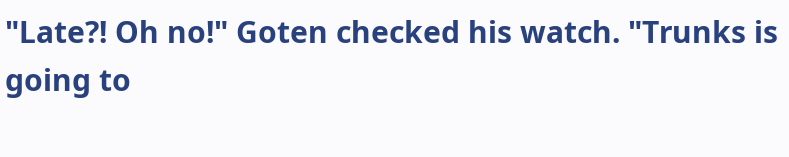"Late?! Oh no!" Goten checked his watch. "Trunks is going to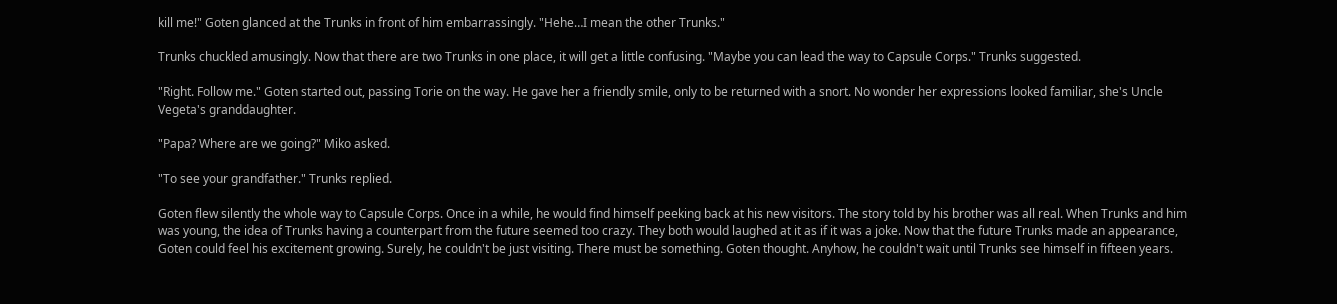kill me!" Goten glanced at the Trunks in front of him embarrassingly. "Hehe…I mean the other Trunks."

Trunks chuckled amusingly. Now that there are two Trunks in one place, it will get a little confusing. "Maybe you can lead the way to Capsule Corps." Trunks suggested.

"Right. Follow me." Goten started out, passing Torie on the way. He gave her a friendly smile, only to be returned with a snort. No wonder her expressions looked familiar, she's Uncle Vegeta's granddaughter.

"Papa? Where are we going?" Miko asked.

"To see your grandfather." Trunks replied.

Goten flew silently the whole way to Capsule Corps. Once in a while, he would find himself peeking back at his new visitors. The story told by his brother was all real. When Trunks and him was young, the idea of Trunks having a counterpart from the future seemed too crazy. They both would laughed at it as if it was a joke. Now that the future Trunks made an appearance, Goten could feel his excitement growing. Surely, he couldn't be just visiting. There must be something. Goten thought. Anyhow, he couldn't wait until Trunks see himself in fifteen years.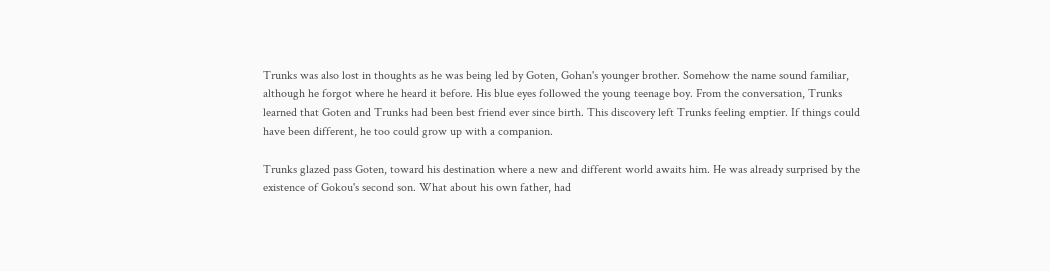Trunks was also lost in thoughts as he was being led by Goten, Gohan's younger brother. Somehow the name sound familiar, although he forgot where he heard it before. His blue eyes followed the young teenage boy. From the conversation, Trunks learned that Goten and Trunks had been best friend ever since birth. This discovery left Trunks feeling emptier. If things could have been different, he too could grow up with a companion.

Trunks glazed pass Goten, toward his destination where a new and different world awaits him. He was already surprised by the existence of Gokou's second son. What about his own father, had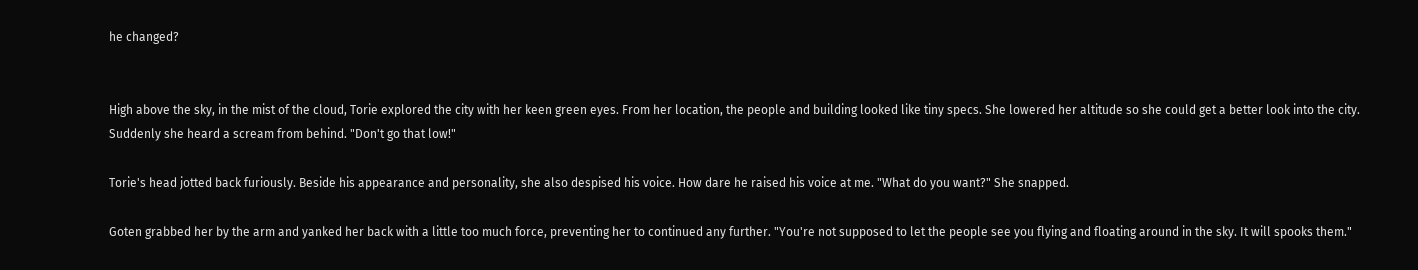he changed?


High above the sky, in the mist of the cloud, Torie explored the city with her keen green eyes. From her location, the people and building looked like tiny specs. She lowered her altitude so she could get a better look into the city. Suddenly she heard a scream from behind. "Don't go that low!"

Torie's head jotted back furiously. Beside his appearance and personality, she also despised his voice. How dare he raised his voice at me. "What do you want?" She snapped.

Goten grabbed her by the arm and yanked her back with a little too much force, preventing her to continued any further. "You're not supposed to let the people see you flying and floating around in the sky. It will spooks them."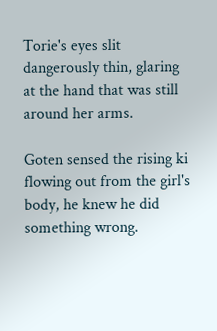Torie's eyes slit dangerously thin, glaring at the hand that was still around her arms.

Goten sensed the rising ki flowing out from the girl's body, he knew he did something wrong.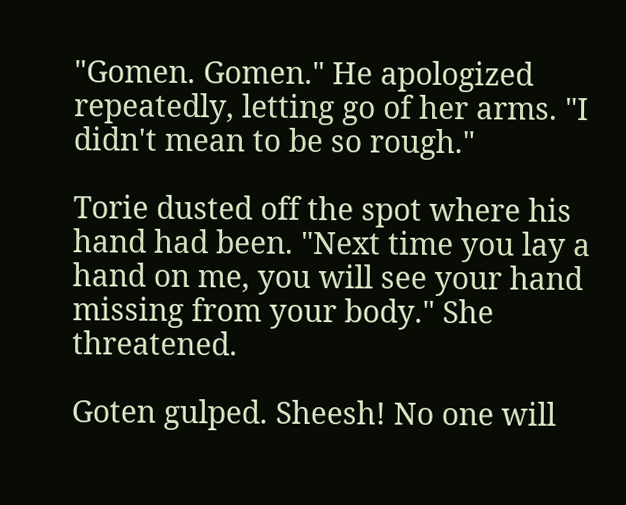"Gomen. Gomen." He apologized repeatedly, letting go of her arms. "I didn't mean to be so rough."

Torie dusted off the spot where his hand had been. "Next time you lay a hand on me, you will see your hand missing from your body." She threatened.

Goten gulped. Sheesh! No one will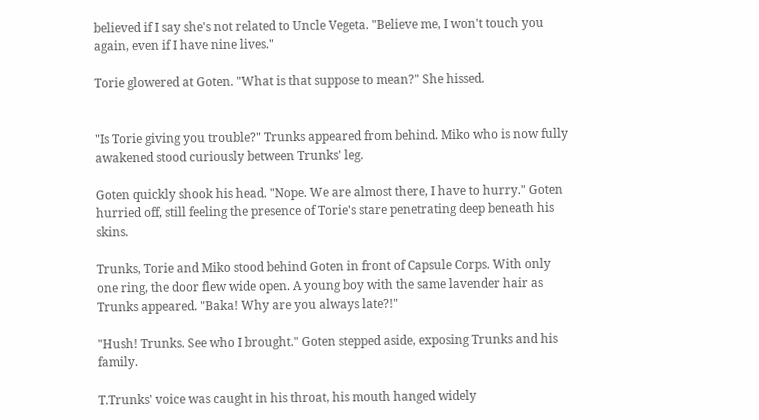believed if I say she's not related to Uncle Vegeta. "Believe me, I won't touch you again, even if I have nine lives."

Torie glowered at Goten. "What is that suppose to mean?" She hissed.


"Is Torie giving you trouble?" Trunks appeared from behind. Miko who is now fully awakened stood curiously between Trunks' leg.

Goten quickly shook his head. "Nope. We are almost there, I have to hurry." Goten hurried off, still feeling the presence of Torie's stare penetrating deep beneath his skins.

Trunks, Torie and Miko stood behind Goten in front of Capsule Corps. With only one ring, the door flew wide open. A young boy with the same lavender hair as Trunks appeared. "Baka! Why are you always late?!"

"Hush! Trunks. See who I brought." Goten stepped aside, exposing Trunks and his family.

T.Trunks' voice was caught in his throat, his mouth hanged widely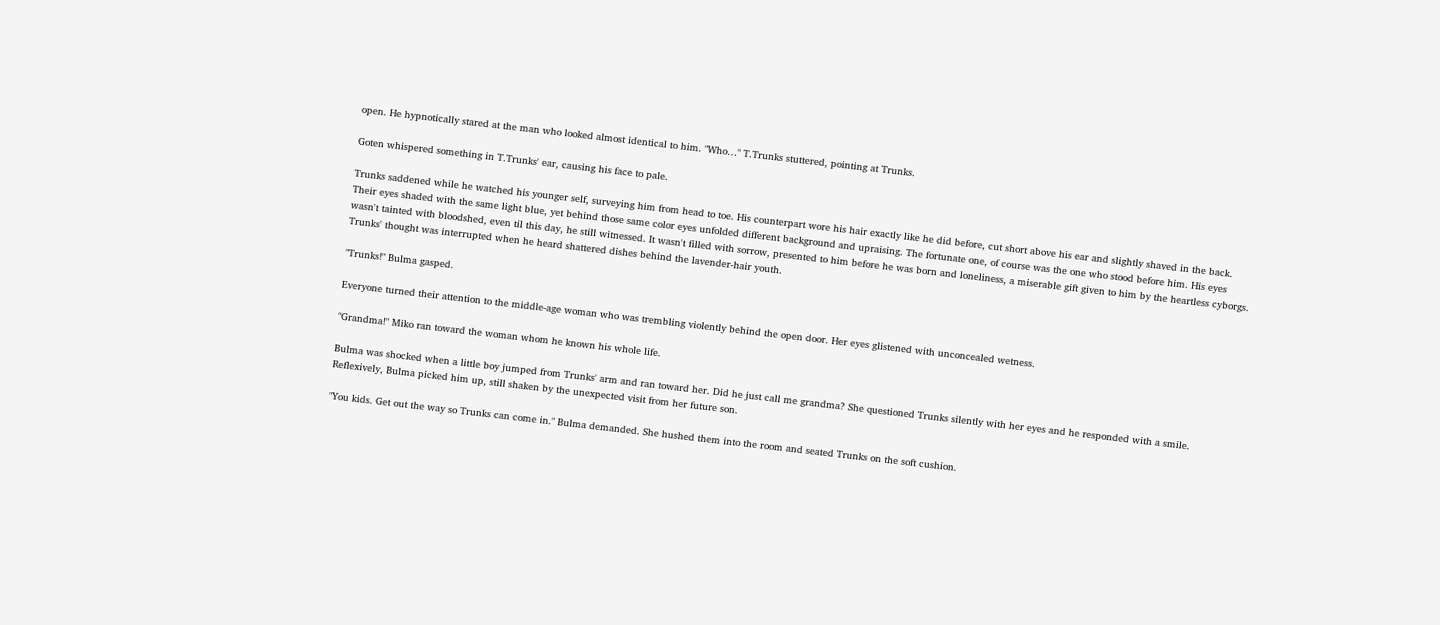open. He hypnotically stared at the man who looked almost identical to him. "Who…" T.Trunks stuttered, pointing at Trunks.

Goten whispered something in T.Trunks' ear, causing his face to pale.

Trunks saddened while he watched his younger self, surveying him from head to toe. His counterpart wore his hair exactly like he did before, cut short above his ear and slightly shaved in the back. Their eyes shaded with the same light blue, yet behind those same color eyes unfolded different background and upraising. The fortunate one, of course was the one who stood before him. His eyes wasn't tainted with bloodshed, even til this day, he still witnessed. It wasn't filled with sorrow, presented to him before he was born and loneliness, a miserable gift given to him by the heartless cyborgs. Trunks' thought was interrupted when he heard shattered dishes behind the lavender-hair youth.

"Trunks!" Bulma gasped.

Everyone turned their attention to the middle-age woman who was trembling violently behind the open door. Her eyes glistened with unconcealed wetness.

"Grandma!" Miko ran toward the woman whom he known his whole life.

Bulma was shocked when a little boy jumped from Trunks' arm and ran toward her. Did he just call me grandma? She questioned Trunks silently with her eyes and he responded with a smile. Reflexively, Bulma picked him up, still shaken by the unexpected visit from her future son.

"You kids. Get out the way so Trunks can come in." Bulma demanded. She hushed them into the room and seated Trunks on the soft cushion.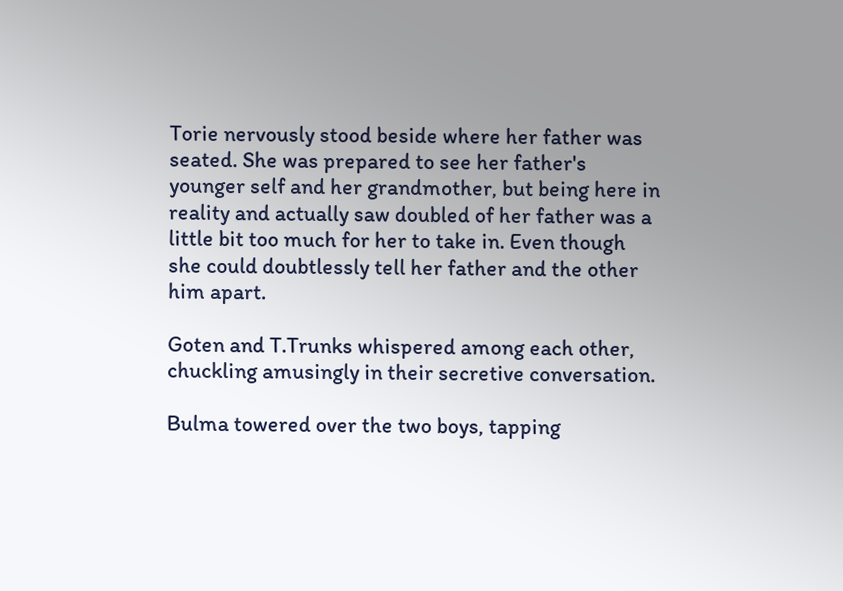Torie nervously stood beside where her father was seated. She was prepared to see her father's younger self and her grandmother, but being here in reality and actually saw doubled of her father was a little bit too much for her to take in. Even though she could doubtlessly tell her father and the other him apart.

Goten and T.Trunks whispered among each other, chuckling amusingly in their secretive conversation.

Bulma towered over the two boys, tapping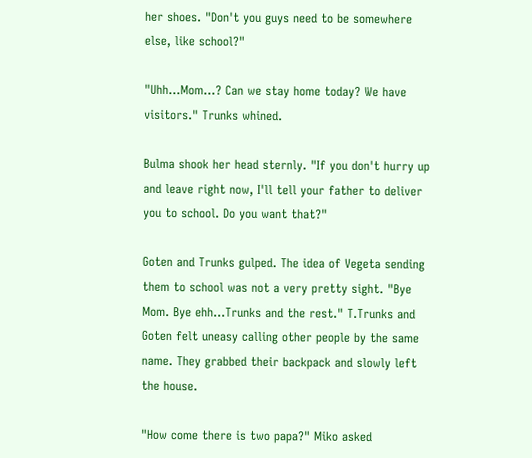her shoes. "Don't you guys need to be somewhere else, like school?"

"Uhh…Mom…? Can we stay home today? We have visitors." Trunks whined.

Bulma shook her head sternly. "If you don't hurry up and leave right now, I'll tell your father to deliver you to school. Do you want that?"

Goten and Trunks gulped. The idea of Vegeta sending them to school was not a very pretty sight. "Bye Mom. Bye ehh…Trunks and the rest." T.Trunks and Goten felt uneasy calling other people by the same name. They grabbed their backpack and slowly left the house.

"How come there is two papa?" Miko asked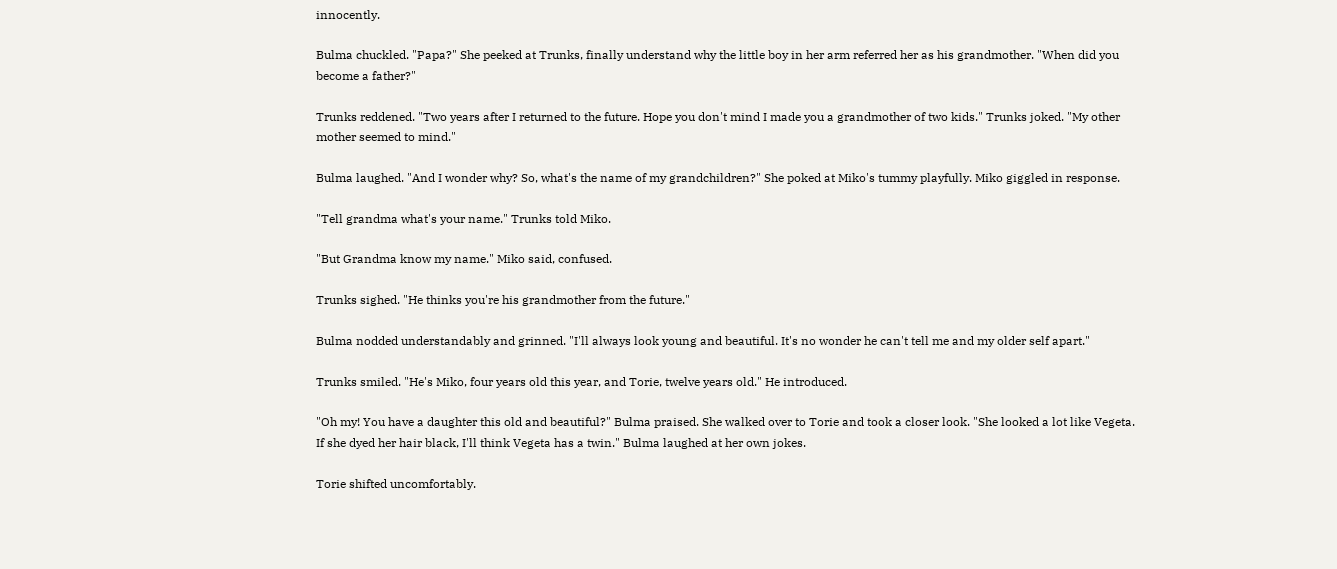innocently.

Bulma chuckled. "Papa?" She peeked at Trunks, finally understand why the little boy in her arm referred her as his grandmother. "When did you become a father?"

Trunks reddened. "Two years after I returned to the future. Hope you don't mind I made you a grandmother of two kids." Trunks joked. "My other mother seemed to mind."

Bulma laughed. "And I wonder why? So, what's the name of my grandchildren?" She poked at Miko's tummy playfully. Miko giggled in response.

"Tell grandma what's your name." Trunks told Miko.

"But Grandma know my name." Miko said, confused.

Trunks sighed. "He thinks you're his grandmother from the future."

Bulma nodded understandably and grinned. "I'll always look young and beautiful. It's no wonder he can't tell me and my older self apart."

Trunks smiled. "He's Miko, four years old this year, and Torie, twelve years old." He introduced.

"Oh my! You have a daughter this old and beautiful?" Bulma praised. She walked over to Torie and took a closer look. "She looked a lot like Vegeta. If she dyed her hair black, I'll think Vegeta has a twin." Bulma laughed at her own jokes.

Torie shifted uncomfortably.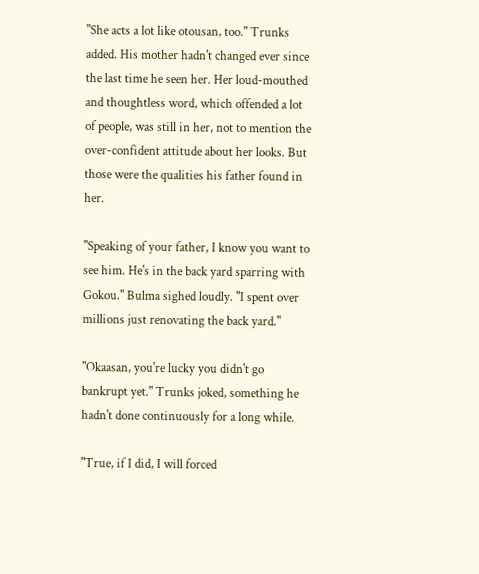"She acts a lot like otousan, too." Trunks added. His mother hadn't changed ever since the last time he seen her. Her loud-mouthed and thoughtless word, which offended a lot of people, was still in her, not to mention the over-confident attitude about her looks. But those were the qualities his father found in her.

"Speaking of your father, I know you want to see him. He's in the back yard sparring with Gokou." Bulma sighed loudly. "I spent over millions just renovating the back yard."

"Okaasan, you're lucky you didn't go bankrupt yet." Trunks joked, something he hadn't done continuously for a long while.

"True, if I did, I will forced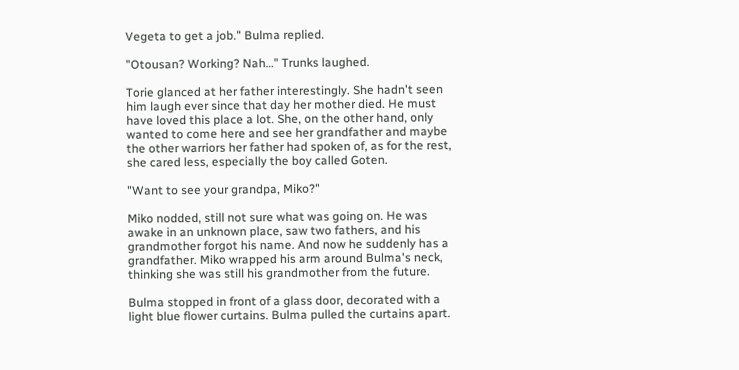Vegeta to get a job." Bulma replied.

"Otousan? Working? Nah…" Trunks laughed.

Torie glanced at her father interestingly. She hadn't seen him laugh ever since that day her mother died. He must have loved this place a lot. She, on the other hand, only wanted to come here and see her grandfather and maybe the other warriors her father had spoken of, as for the rest, she cared less, especially the boy called Goten.

"Want to see your grandpa, Miko?"

Miko nodded, still not sure what was going on. He was awake in an unknown place, saw two fathers, and his grandmother forgot his name. And now he suddenly has a grandfather. Miko wrapped his arm around Bulma's neck, thinking she was still his grandmother from the future.

Bulma stopped in front of a glass door, decorated with a light blue flower curtains. Bulma pulled the curtains apart.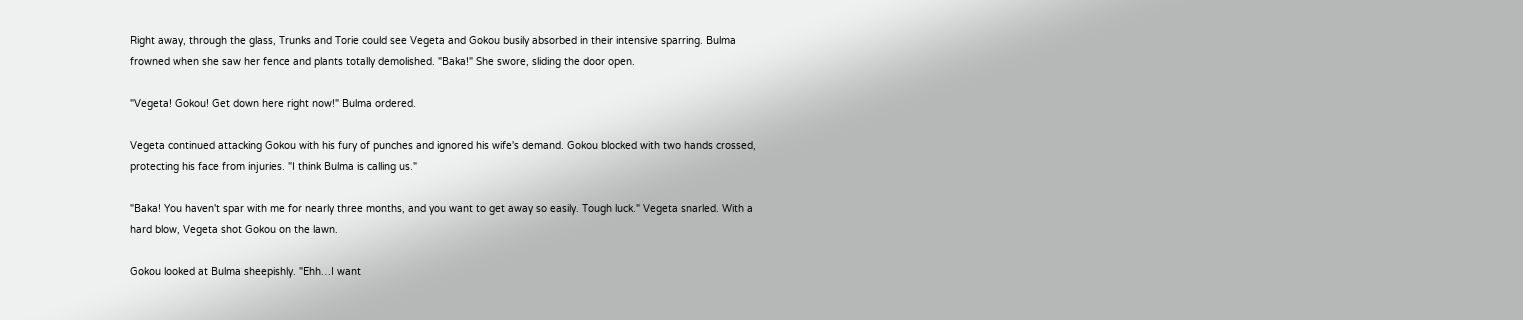Right away, through the glass, Trunks and Torie could see Vegeta and Gokou busily absorbed in their intensive sparring. Bulma frowned when she saw her fence and plants totally demolished. "Baka!" She swore, sliding the door open.

"Vegeta! Gokou! Get down here right now!" Bulma ordered.

Vegeta continued attacking Gokou with his fury of punches and ignored his wife's demand. Gokou blocked with two hands crossed, protecting his face from injuries. "I think Bulma is calling us."

"Baka! You haven't spar with me for nearly three months, and you want to get away so easily. Tough luck." Vegeta snarled. With a hard blow, Vegeta shot Gokou on the lawn.

Gokou looked at Bulma sheepishly. "Ehh…I want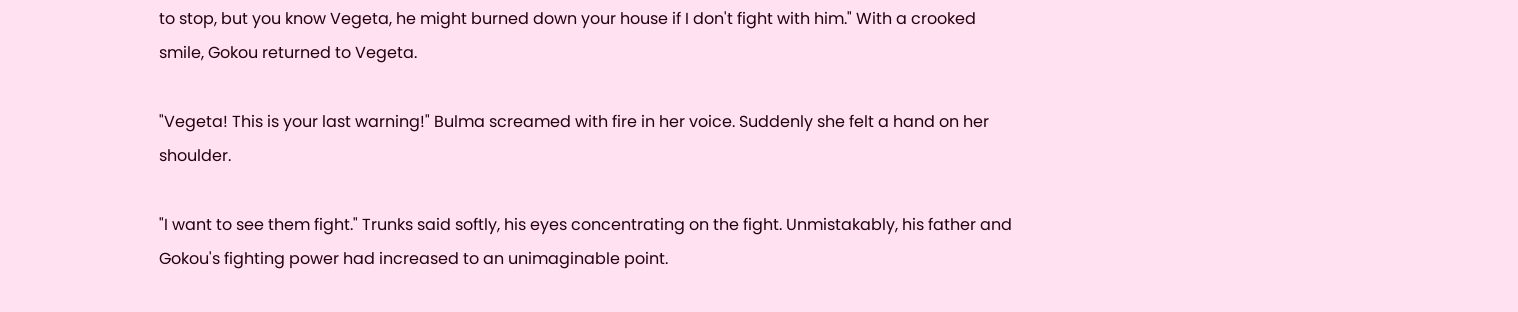to stop, but you know Vegeta, he might burned down your house if I don't fight with him." With a crooked smile, Gokou returned to Vegeta.

"Vegeta! This is your last warning!" Bulma screamed with fire in her voice. Suddenly she felt a hand on her shoulder.

"I want to see them fight." Trunks said softly, his eyes concentrating on the fight. Unmistakably, his father and Gokou's fighting power had increased to an unimaginable point.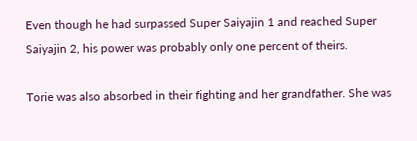Even though he had surpassed Super Saiyajin 1 and reached Super Saiyajin 2, his power was probably only one percent of theirs.

Torie was also absorbed in their fighting and her grandfather. She was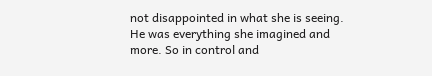not disappointed in what she is seeing. He was everything she imagined and more. So in control and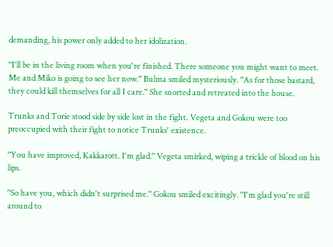demanding, his power only added to her idolization.

"I'll be in the living room when you're finished. There someone you might want to meet. Me and Miko is going to see her now." Bulma smiled mysteriously. "As for those bastard, they could kill themselves for all I care." She snorted and retreated into the house.

Trunks and Torie stood side by side lost in the fight. Vegeta and Gokou were too preoccupied with their fight to notice Trunks' existence.

"You have improved, Kakkarott. I'm glad." Vegeta smirked, wiping a trickle of blood on his lips.

"So have you, which didn't surprised me." Gokou smiled excitingly. "I'm glad you're still around to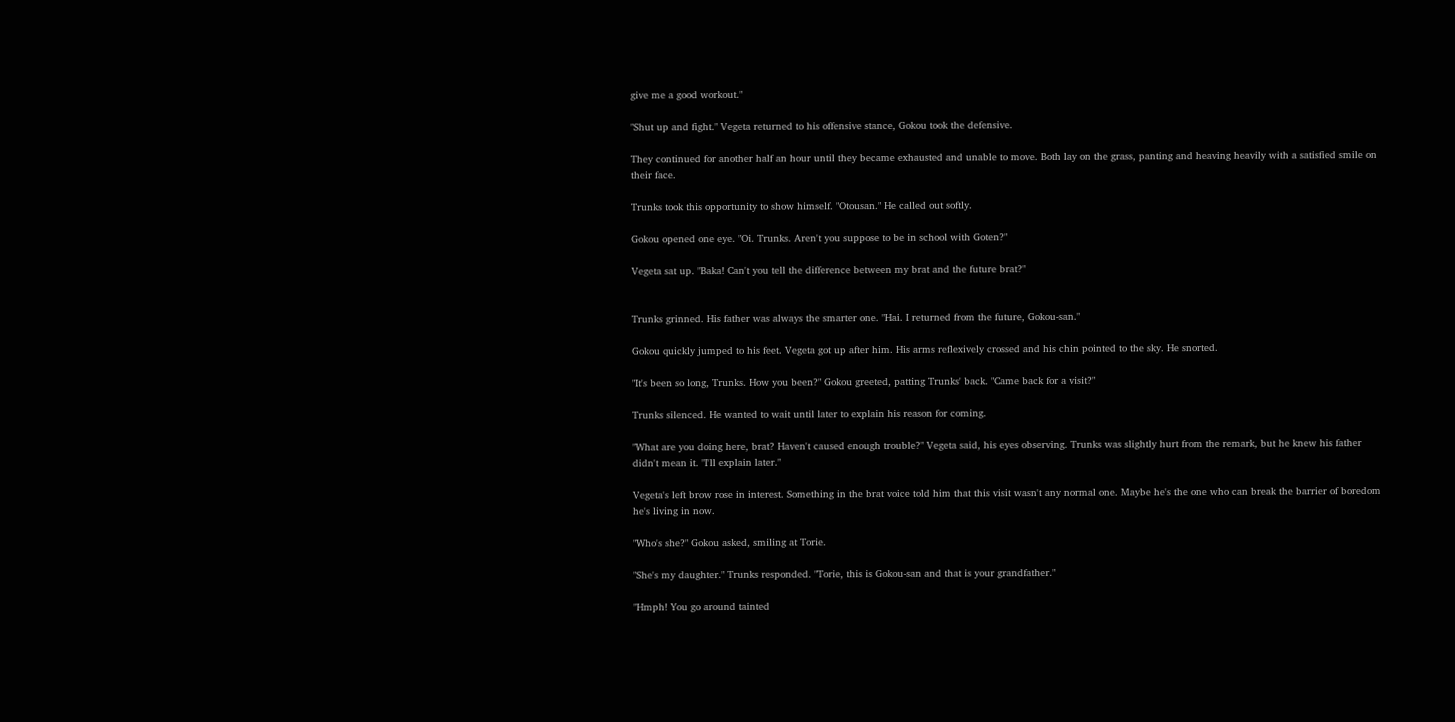give me a good workout."

"Shut up and fight." Vegeta returned to his offensive stance, Gokou took the defensive.

They continued for another half an hour until they became exhausted and unable to move. Both lay on the grass, panting and heaving heavily with a satisfied smile on their face.

Trunks took this opportunity to show himself. "Otousan." He called out softly.

Gokou opened one eye. "Oi. Trunks. Aren't you suppose to be in school with Goten?"

Vegeta sat up. "Baka! Can't you tell the difference between my brat and the future brat?"


Trunks grinned. His father was always the smarter one. "Hai. I returned from the future, Gokou-san."

Gokou quickly jumped to his feet. Vegeta got up after him. His arms reflexively crossed and his chin pointed to the sky. He snorted.

"It's been so long, Trunks. How you been?" Gokou greeted, patting Trunks' back. "Came back for a visit?"

Trunks silenced. He wanted to wait until later to explain his reason for coming.

"What are you doing here, brat? Haven't caused enough trouble?" Vegeta said, his eyes observing. Trunks was slightly hurt from the remark, but he knew his father didn't mean it. "I'll explain later."

Vegeta's left brow rose in interest. Something in the brat voice told him that this visit wasn't any normal one. Maybe he's the one who can break the barrier of boredom he's living in now.

"Who's she?" Gokou asked, smiling at Torie.

"She's my daughter." Trunks responded. "Torie, this is Gokou-san and that is your grandfather."

"Hmph! You go around tainted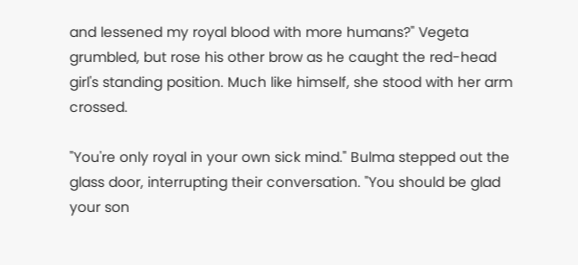and lessened my royal blood with more humans?" Vegeta grumbled, but rose his other brow as he caught the red-head girl's standing position. Much like himself, she stood with her arm crossed.

"You're only royal in your own sick mind." Bulma stepped out the glass door, interrupting their conversation. "You should be glad your son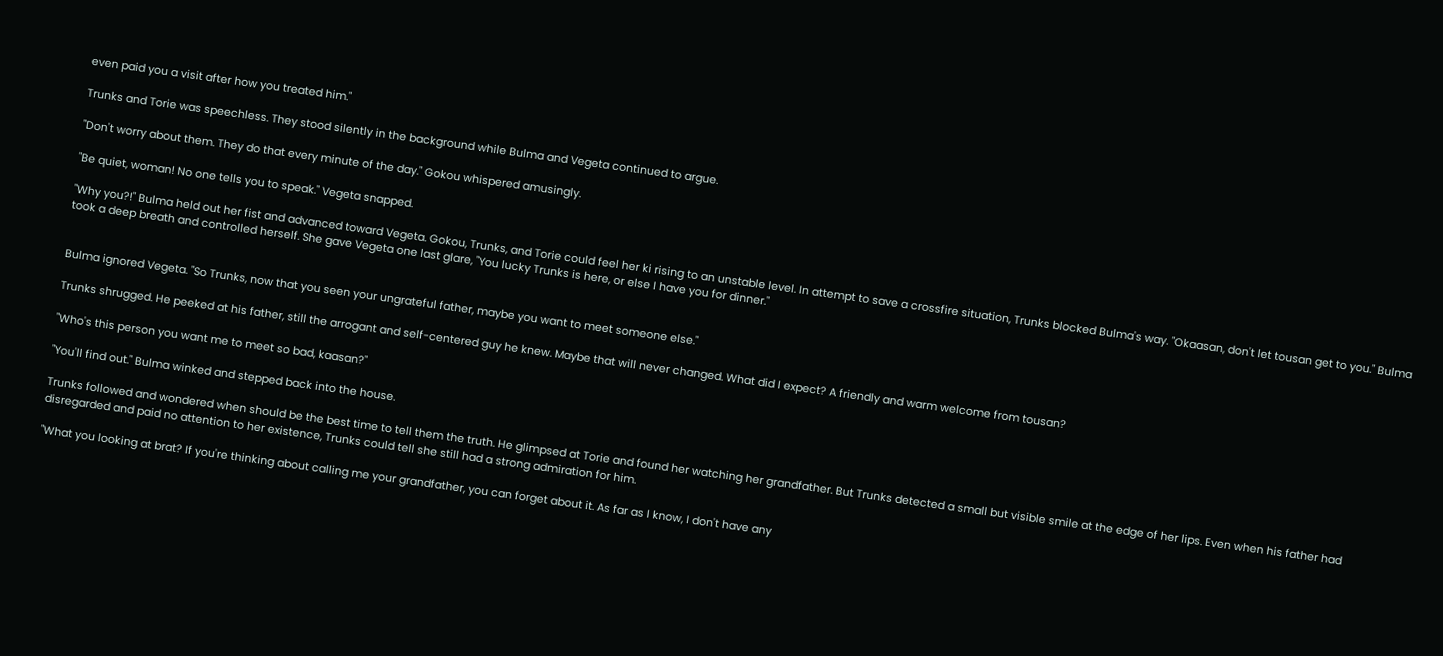even paid you a visit after how you treated him."

Trunks and Torie was speechless. They stood silently in the background while Bulma and Vegeta continued to argue.

"Don't worry about them. They do that every minute of the day." Gokou whispered amusingly.

"Be quiet, woman! No one tells you to speak." Vegeta snapped.

"Why you?!" Bulma held out her fist and advanced toward Vegeta. Gokou, Trunks, and Torie could feel her ki rising to an unstable level. In attempt to save a crossfire situation, Trunks blocked Bulma's way. "Okaasan, don't let tousan get to you." Bulma took a deep breath and controlled herself. She gave Vegeta one last glare, "You lucky Trunks is here, or else I have you for dinner."


Bulma ignored Vegeta. "So Trunks, now that you seen your ungrateful father, maybe you want to meet someone else."

Trunks shrugged. He peeked at his father, still the arrogant and self-centered guy he knew. Maybe that will never changed. What did I expect? A friendly and warm welcome from tousan?

"Who's this person you want me to meet so bad, kaasan?"

"You'll find out." Bulma winked and stepped back into the house.

Trunks followed and wondered when should be the best time to tell them the truth. He glimpsed at Torie and found her watching her grandfather. But Trunks detected a small but visible smile at the edge of her lips. Even when his father had disregarded and paid no attention to her existence, Trunks could tell she still had a strong admiration for him.

"What you looking at brat? If you're thinking about calling me your grandfather, you can forget about it. As far as I know, I don't have any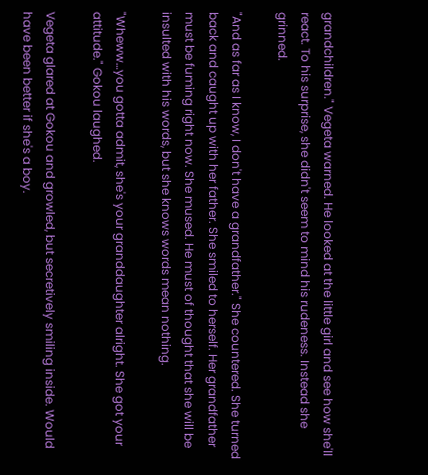grandchildren." Vegeta warned. He looked at the little girl and see how she'll react. To his surprise, she didn't seem to mind his rudeness. Instead she grinned.

"And as far as I know, I don't have a grandfather." She countered. She turned back and caught up with her father. She smiled to herself. Her grandfather must be fuming right now. She mused. He must of thought that she will be insulted with his words, but she knows words mean nothing.

"Wheww…you gotta admit, she's your granddaughter alright. She got your attitude." Gokou laughed.

Vegeta glared at Gokou and growled, but secretively smiling inside. Would have been better if she's a boy.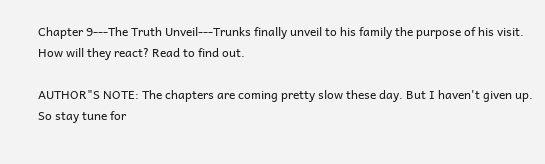Chapter 9---The Truth Unveil---Trunks finally unveil to his family the purpose of his visit. How will they react? Read to find out.

AUTHOR"S NOTE: The chapters are coming pretty slow these day. But I haven't given up. So stay tune for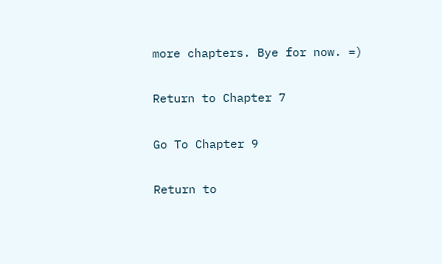more chapters. Bye for now. =)

Return to Chapter 7

Go To Chapter 9

Return to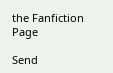the Fanfiction Page

Send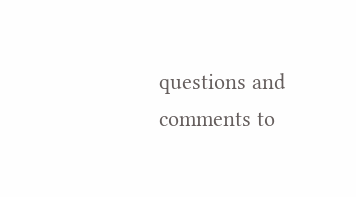questions and comments to